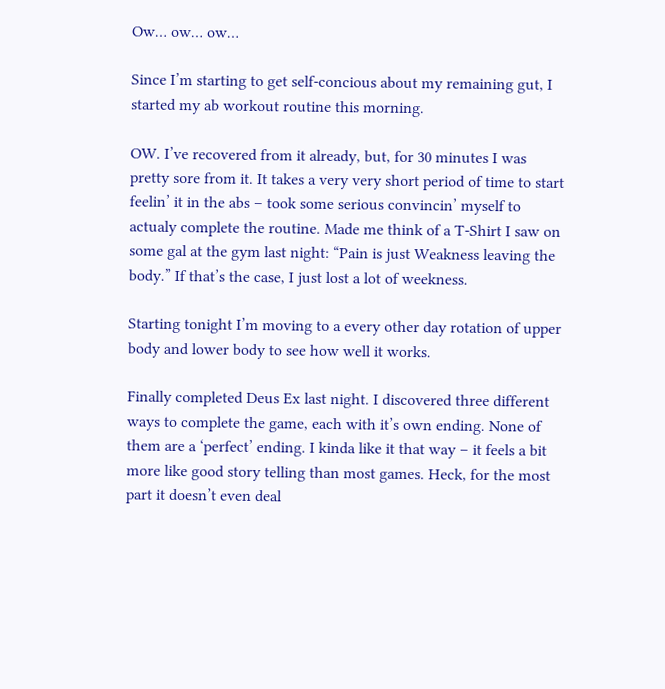Ow… ow… ow…

Since I’m starting to get self-concious about my remaining gut, I started my ab workout routine this morning.

OW. I’ve recovered from it already, but, for 30 minutes I was pretty sore from it. It takes a very very short period of time to start feelin’ it in the abs – took some serious convincin’ myself to actualy complete the routine. Made me think of a T-Shirt I saw on some gal at the gym last night: “Pain is just Weakness leaving the body.” If that’s the case, I just lost a lot of weekness.

Starting tonight I’m moving to a every other day rotation of upper body and lower body to see how well it works.

Finally completed Deus Ex last night. I discovered three different ways to complete the game, each with it’s own ending. None of them are a ‘perfect’ ending. I kinda like it that way – it feels a bit more like good story telling than most games. Heck, for the most part it doesn’t even deal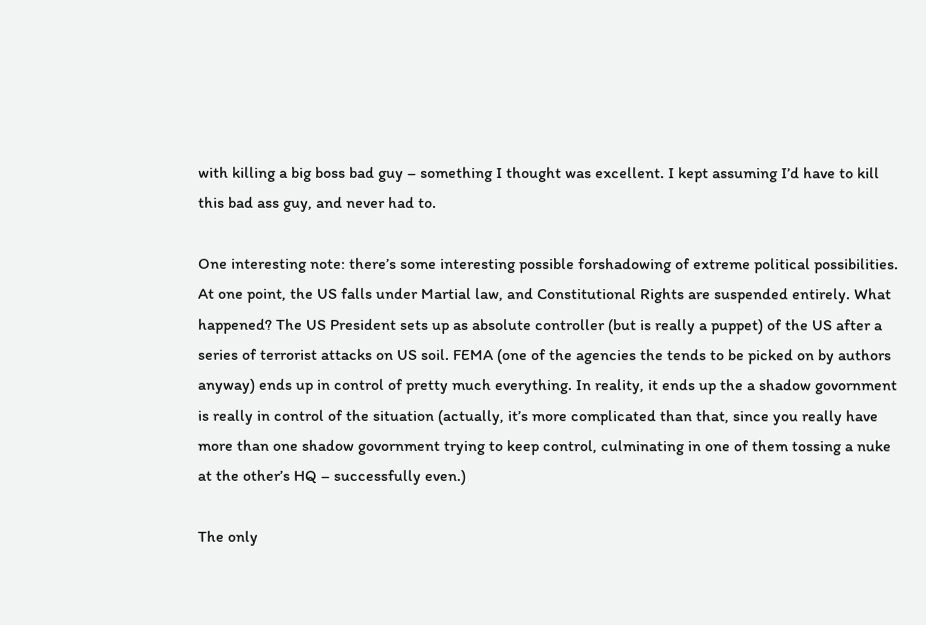with killing a big boss bad guy – something I thought was excellent. I kept assuming I’d have to kill this bad ass guy, and never had to.

One interesting note: there’s some interesting possible forshadowing of extreme political possibilities. At one point, the US falls under Martial law, and Constitutional Rights are suspended entirely. What happened? The US President sets up as absolute controller (but is really a puppet) of the US after a series of terrorist attacks on US soil. FEMA (one of the agencies the tends to be picked on by authors anyway) ends up in control of pretty much everything. In reality, it ends up the a shadow govornment is really in control of the situation (actually, it’s more complicated than that, since you really have more than one shadow govornment trying to keep control, culminating in one of them tossing a nuke at the other’s HQ – successfully even.)

The only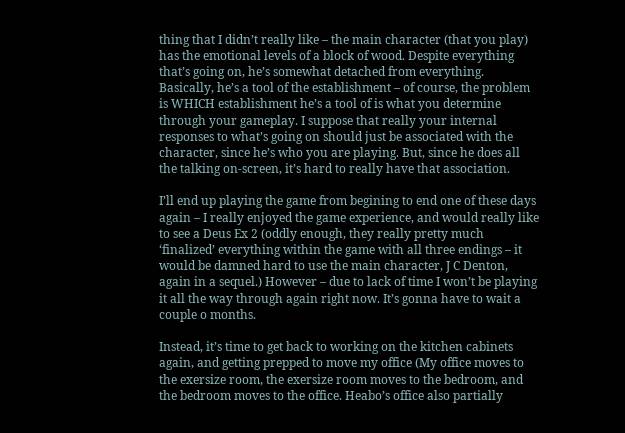thing that I didn’t really like – the main character (that you play) has the emotional levels of a block of wood. Despite everything that’s going on, he’s somewhat detached from everything. Basically, he’s a tool of the establishment – of course, the problem is WHICH establishment he’s a tool of is what you determine through your gameplay. I suppose that really your internal responses to what’s going on should just be associated with the character, since he’s who you are playing. But, since he does all the talking on-screen, it’s hard to really have that association.

I’ll end up playing the game from begining to end one of these days again – I really enjoyed the game experience, and would really like to see a Deus Ex 2 (oddly enough, they really pretty much ‘finalized’ everything within the game with all three endings – it would be damned hard to use the main character, J C Denton, again in a sequel.) However – due to lack of time I won’t be playing it all the way through again right now. It’s gonna have to wait a couple o months.

Instead, it’s time to get back to working on the kitchen cabinets again, and getting prepped to move my office (My office moves to the exersize room, the exersize room moves to the bedroom, and the bedroom moves to the office. Heabo’s office also partially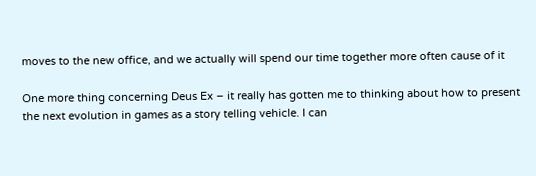moves to the new office, and we actually will spend our time together more often cause of it

One more thing concerning Deus Ex – it really has gotten me to thinking about how to present the next evolution in games as a story telling vehicle. I can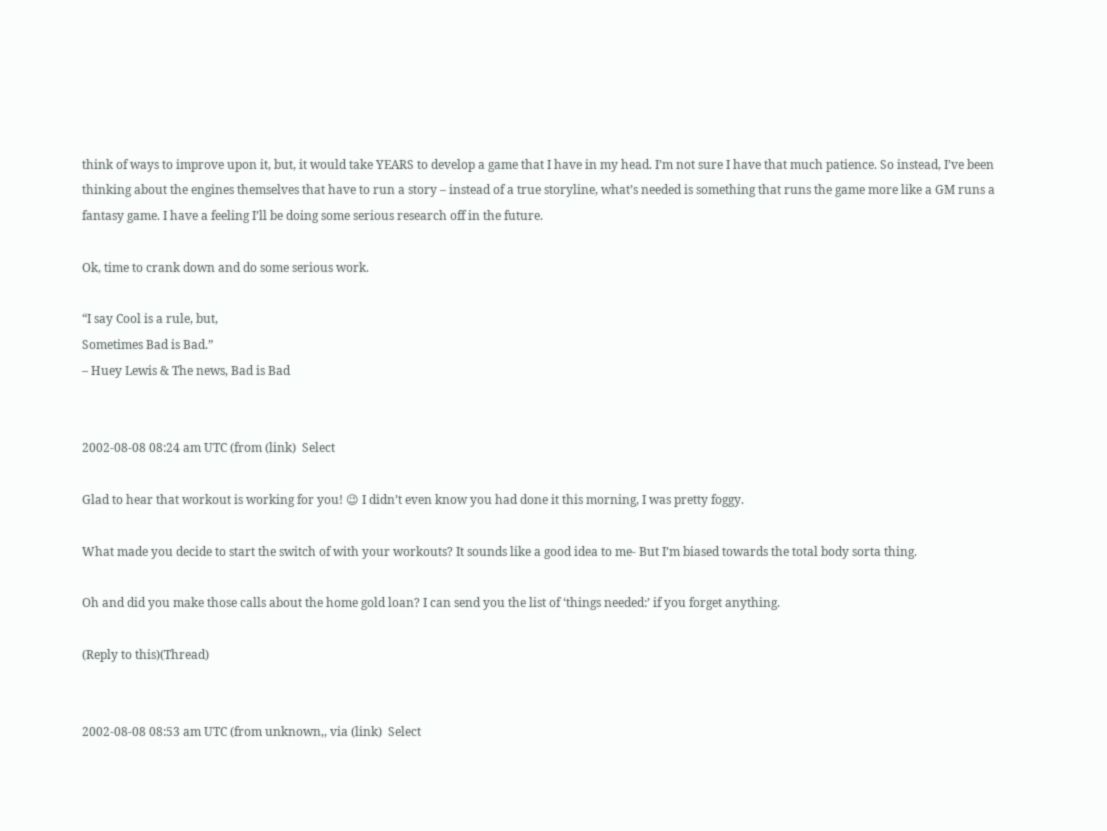think of ways to improve upon it, but, it would take YEARS to develop a game that I have in my head. I’m not sure I have that much patience. So instead, I’ve been thinking about the engines themselves that have to run a story – instead of a true storyline, what’s needed is something that runs the game more like a GM runs a fantasy game. I have a feeling I’ll be doing some serious research off in the future.

Ok, time to crank down and do some serious work.

“I say Cool is a rule, but,
Sometimes Bad is Bad.”
– Huey Lewis & The news, Bad is Bad


2002-08-08 08:24 am UTC (from (link)  Select

Glad to hear that workout is working for you! 😉 I didn’t even know you had done it this morning, I was pretty foggy.

What made you decide to start the switch of with your workouts? It sounds like a good idea to me- But I’m biased towards the total body sorta thing.

Oh and did you make those calls about the home gold loan? I can send you the list of ‘things needed:’ if you forget anything.

(Reply to this)(Thread)


2002-08-08 08:53 am UTC (from unknown,, via (link)  Select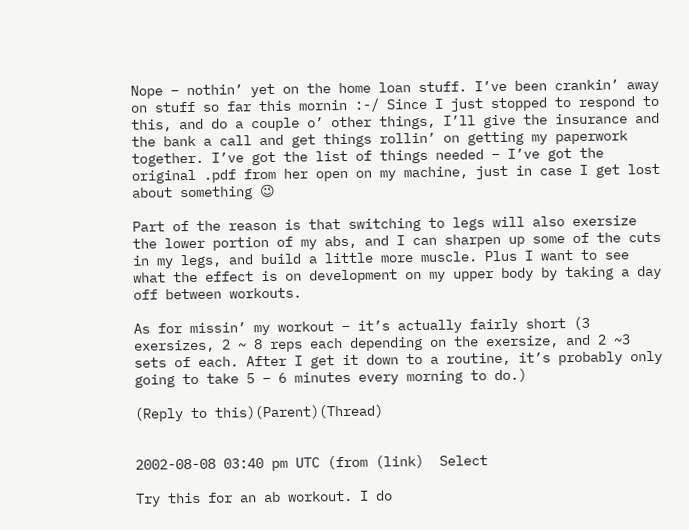Nope – nothin’ yet on the home loan stuff. I’ve been crankin’ away on stuff so far this mornin :-/ Since I just stopped to respond to this, and do a couple o’ other things, I’ll give the insurance and the bank a call and get things rollin’ on getting my paperwork together. I’ve got the list of things needed – I’ve got the original .pdf from her open on my machine, just in case I get lost about something 😉

Part of the reason is that switching to legs will also exersize the lower portion of my abs, and I can sharpen up some of the cuts in my legs, and build a little more muscle. Plus I want to see what the effect is on development on my upper body by taking a day off between workouts.

As for missin’ my workout – it’s actually fairly short (3 exersizes, 2 ~ 8 reps each depending on the exersize, and 2 ~3 sets of each. After I get it down to a routine, it’s probably only going to take 5 – 6 minutes every morning to do.)

(Reply to this)(Parent)(Thread)


2002-08-08 03:40 pm UTC (from (link)  Select

Try this for an ab workout. I do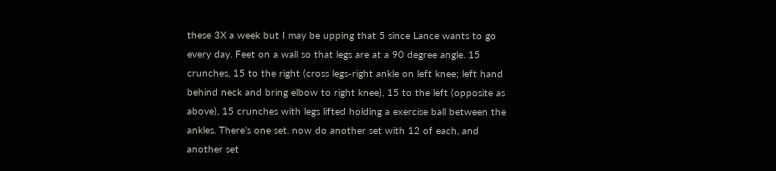these 3X a week but I may be upping that 5 since Lance wants to go every day. Feet on a wall so that legs are at a 90 degree angle. 15 crunches, 15 to the right (cross legs-right ankle on left knee; left hand behind neck and bring elbow to right knee), 15 to the left (opposite as above), 15 crunches with legs lifted holding a exercise ball between the ankles. There’s one set. now do another set with 12 of each, and another set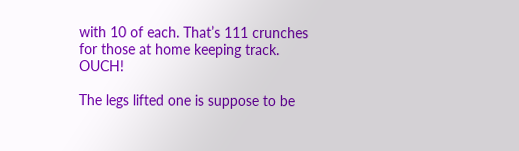with 10 of each. That’s 111 crunches for those at home keeping track. OUCH!

The legs lifted one is suppose to be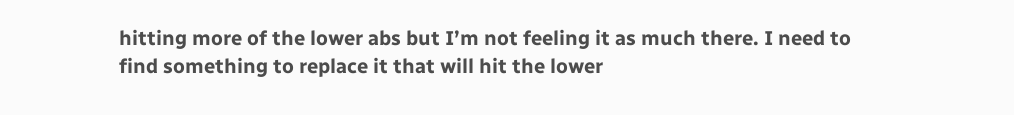hitting more of the lower abs but I’m not feeling it as much there. I need to find something to replace it that will hit the lower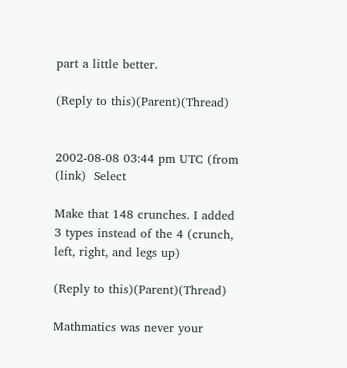part a little better.

(Reply to this)(Parent)(Thread)


2002-08-08 03:44 pm UTC (from (link)  Select

Make that 148 crunches. I added 3 types instead of the 4 (crunch, left, right, and legs up)

(Reply to this)(Parent)(Thread)

Mathmatics was never your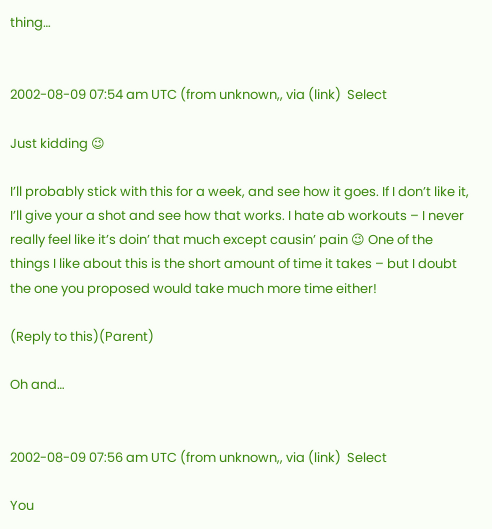thing…


2002-08-09 07:54 am UTC (from unknown,, via (link)  Select

Just kidding 😉

I’ll probably stick with this for a week, and see how it goes. If I don’t like it, I’ll give your a shot and see how that works. I hate ab workouts – I never really feel like it’s doin’ that much except causin’ pain 😉 One of the things I like about this is the short amount of time it takes – but I doubt the one you proposed would take much more time either!

(Reply to this)(Parent)

Oh and…


2002-08-09 07:56 am UTC (from unknown,, via (link)  Select

You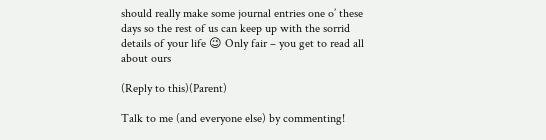should really make some journal entries one o’ these days so the rest of us can keep up with the sorrid details of your life 😉 Only fair – you get to read all about ours

(Reply to this)(Parent)

Talk to me (and everyone else) by commenting!